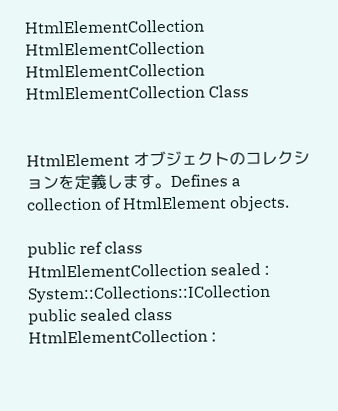HtmlElementCollection HtmlElementCollection HtmlElementCollection HtmlElementCollection Class


HtmlElement オブジェクトのコレクションを定義します。Defines a collection of HtmlElement objects.

public ref class HtmlElementCollection sealed : System::Collections::ICollection
public sealed class HtmlElementCollection :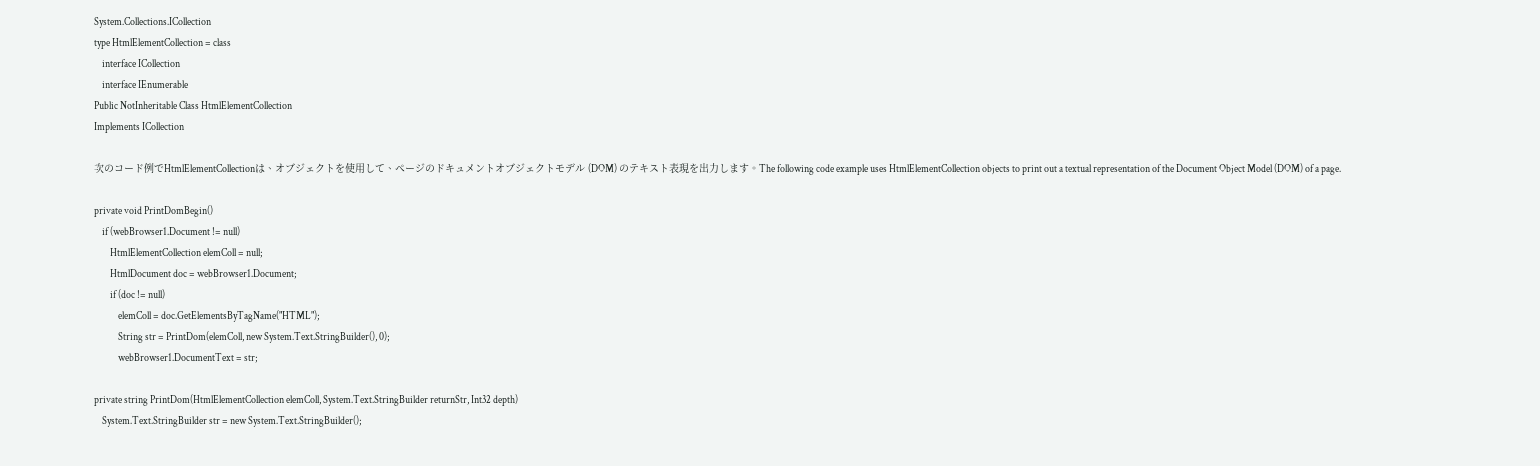System.Collections.ICollection
type HtmlElementCollection = class
    interface ICollection
    interface IEnumerable
Public NotInheritable Class HtmlElementCollection
Implements ICollection

次のコード例でHtmlElementCollectionは、オブジェクトを使用して、ページのドキュメントオブジェクトモデル (DOM) のテキスト表現を出力します。The following code example uses HtmlElementCollection objects to print out a textual representation of the Document Object Model (DOM) of a page.

private void PrintDomBegin()
    if (webBrowser1.Document != null)
        HtmlElementCollection elemColl = null;
        HtmlDocument doc = webBrowser1.Document;
        if (doc != null)
            elemColl = doc.GetElementsByTagName("HTML");
            String str = PrintDom(elemColl, new System.Text.StringBuilder(), 0);
            webBrowser1.DocumentText = str;

private string PrintDom(HtmlElementCollection elemColl, System.Text.StringBuilder returnStr, Int32 depth)
    System.Text.StringBuilder str = new System.Text.StringBuilder();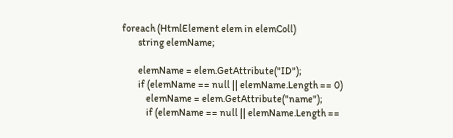foreach (HtmlElement elem in elemColl)
        string elemName;

        elemName = elem.GetAttribute("ID");
        if (elemName == null || elemName.Length == 0)
            elemName = elem.GetAttribute("name");
            if (elemName == null || elemName.Length ==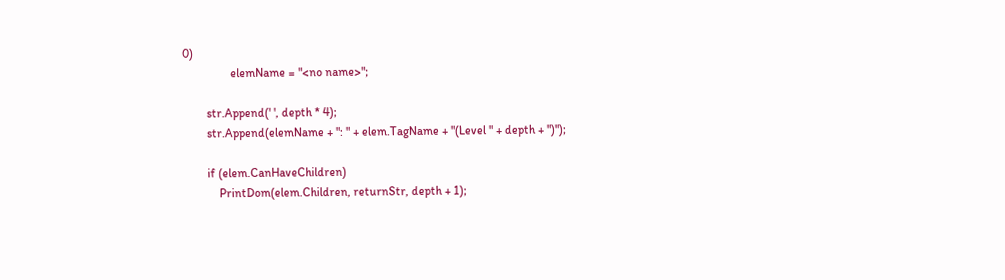0)
                elemName = "<no name>";

        str.Append(' ', depth * 4);
        str.Append(elemName + ": " + elem.TagName + "(Level " + depth + ")");

        if (elem.CanHaveChildren)
            PrintDom(elem.Children, returnStr, depth + 1);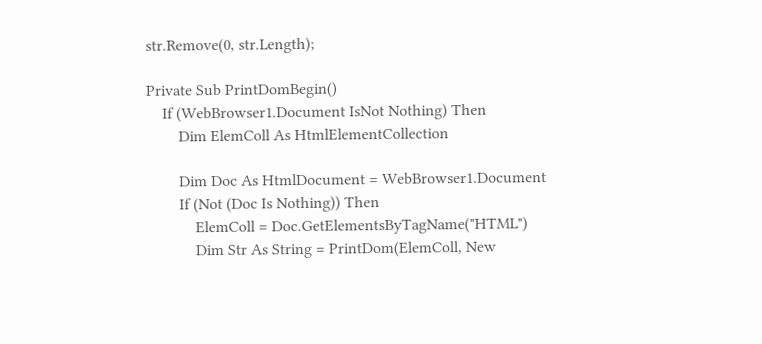str.Remove(0, str.Length);

Private Sub PrintDomBegin()
    If (WebBrowser1.Document IsNot Nothing) Then
        Dim ElemColl As HtmlElementCollection

        Dim Doc As HtmlDocument = WebBrowser1.Document
        If (Not (Doc Is Nothing)) Then
            ElemColl = Doc.GetElementsByTagName("HTML")
            Dim Str As String = PrintDom(ElemColl, New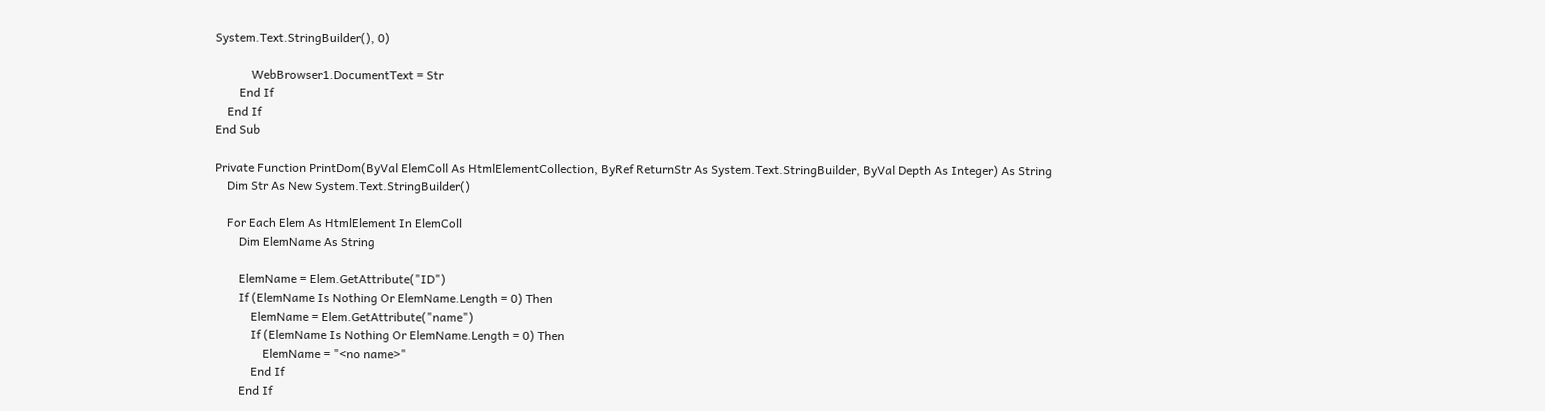System.Text.StringBuilder(), 0)

            WebBrowser1.DocumentText = Str
        End If
    End If
End Sub

Private Function PrintDom(ByVal ElemColl As HtmlElementCollection, ByRef ReturnStr As System.Text.StringBuilder, ByVal Depth As Integer) As String
    Dim Str As New System.Text.StringBuilder()

    For Each Elem As HtmlElement In ElemColl
        Dim ElemName As String

        ElemName = Elem.GetAttribute("ID")
        If (ElemName Is Nothing Or ElemName.Length = 0) Then
            ElemName = Elem.GetAttribute("name")
            If (ElemName Is Nothing Or ElemName.Length = 0) Then
                ElemName = "<no name>"
            End If
        End If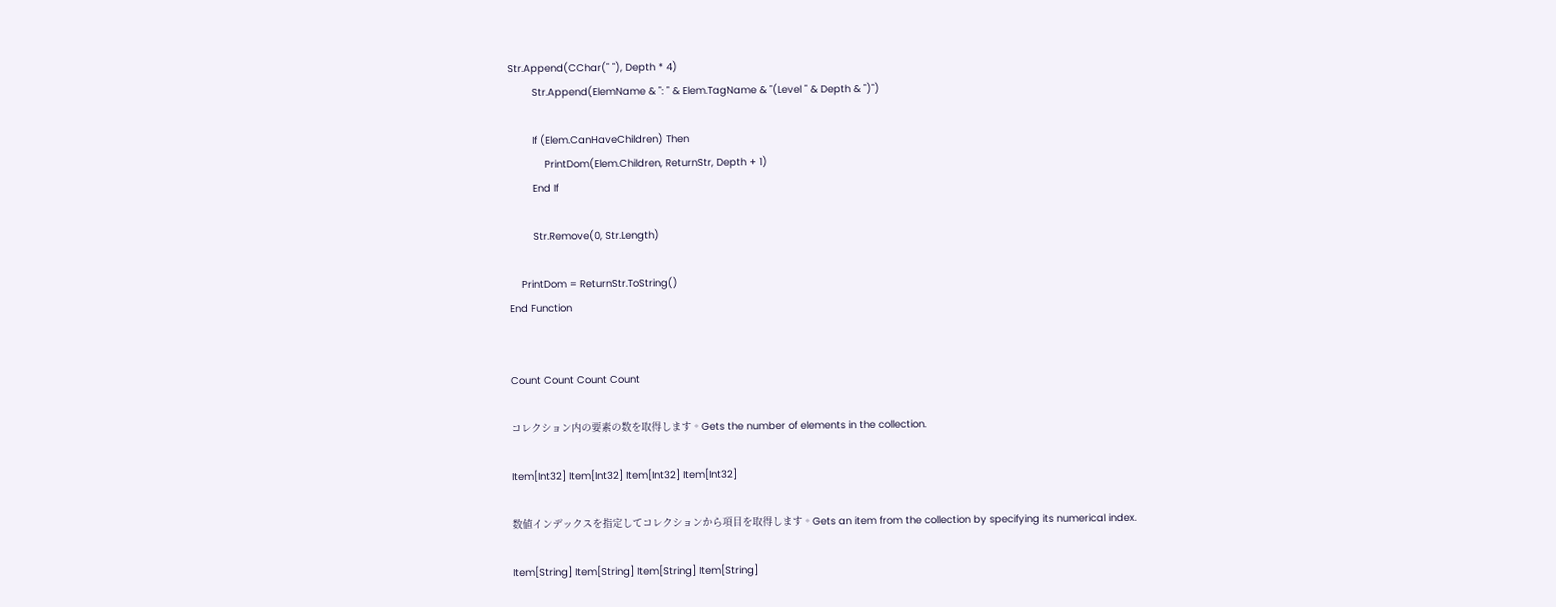Str.Append(CChar(" "), Depth * 4)
        Str.Append(ElemName & ": " & Elem.TagName & "(Level " & Depth & ")")

        If (Elem.CanHaveChildren) Then
            PrintDom(Elem.Children, ReturnStr, Depth + 1)
        End If

        Str.Remove(0, Str.Length)

    PrintDom = ReturnStr.ToString()
End Function


Count Count Count Count

コレクション内の要素の数を取得します。Gets the number of elements in the collection.

Item[Int32] Item[Int32] Item[Int32] Item[Int32]

数値インデックスを指定してコレクションから項目を取得します。Gets an item from the collection by specifying its numerical index.

Item[String] Item[String] Item[String] Item[String]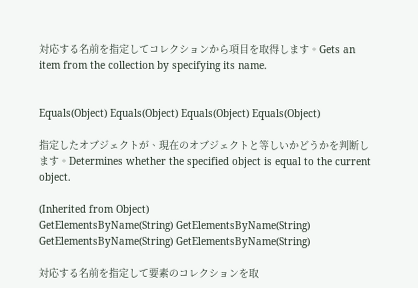対応する名前を指定してコレクションから項目を取得します。Gets an item from the collection by specifying its name.


Equals(Object) Equals(Object) Equals(Object) Equals(Object)

指定したオブジェクトが、現在のオブジェクトと等しいかどうかを判断します。Determines whether the specified object is equal to the current object.

(Inherited from Object)
GetElementsByName(String) GetElementsByName(String) GetElementsByName(String) GetElementsByName(String)

対応する名前を指定して要素のコレクションを取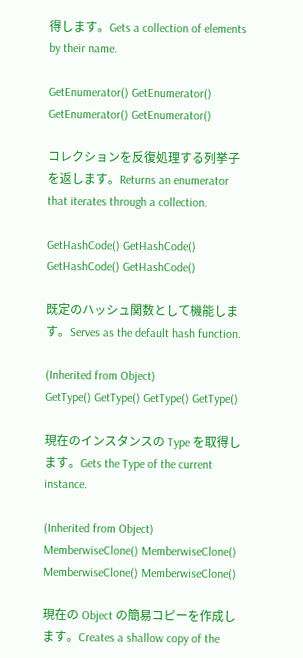得します。Gets a collection of elements by their name.

GetEnumerator() GetEnumerator() GetEnumerator() GetEnumerator()

コレクションを反復処理する列挙子を返します。Returns an enumerator that iterates through a collection.

GetHashCode() GetHashCode() GetHashCode() GetHashCode()

既定のハッシュ関数として機能します。Serves as the default hash function.

(Inherited from Object)
GetType() GetType() GetType() GetType()

現在のインスタンスの Type を取得します。Gets the Type of the current instance.

(Inherited from Object)
MemberwiseClone() MemberwiseClone() MemberwiseClone() MemberwiseClone()

現在の Object の簡易コピーを作成します。Creates a shallow copy of the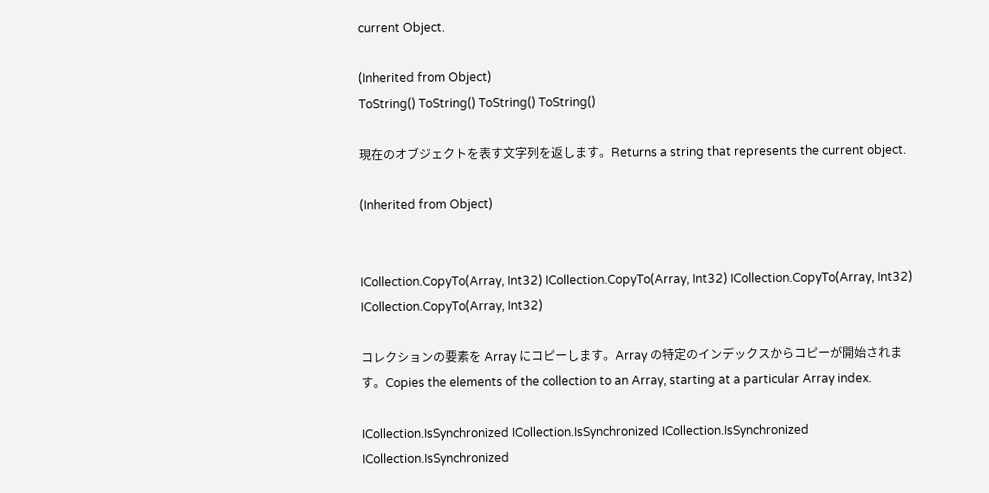current Object.

(Inherited from Object)
ToString() ToString() ToString() ToString()

現在のオブジェクトを表す文字列を返します。Returns a string that represents the current object.

(Inherited from Object)


ICollection.CopyTo(Array, Int32) ICollection.CopyTo(Array, Int32) ICollection.CopyTo(Array, Int32) ICollection.CopyTo(Array, Int32)

コレクションの要素を Array にコピーします。Array の特定のインデックスからコピーが開始されます。Copies the elements of the collection to an Array, starting at a particular Array index.

ICollection.IsSynchronized ICollection.IsSynchronized ICollection.IsSynchronized ICollection.IsSynchronized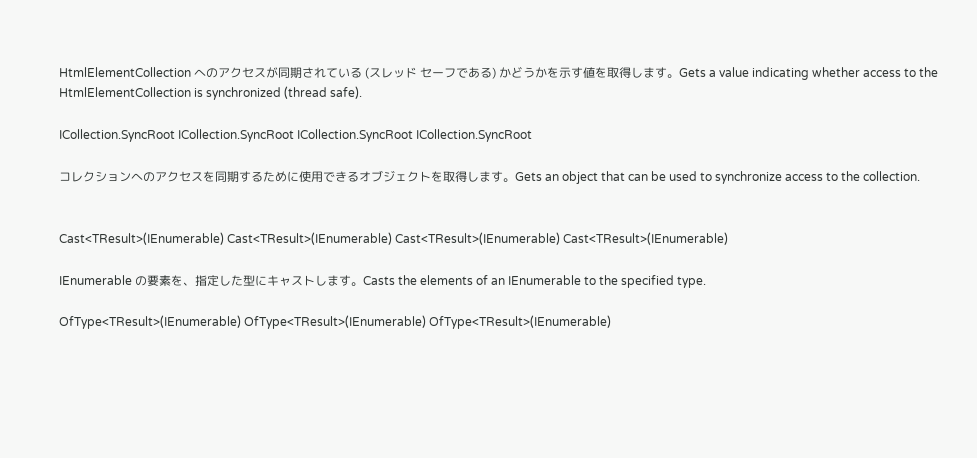HtmlElementCollection へのアクセスが同期されている (スレッド セーフである) かどうかを示す値を取得します。Gets a value indicating whether access to the HtmlElementCollection is synchronized (thread safe).

ICollection.SyncRoot ICollection.SyncRoot ICollection.SyncRoot ICollection.SyncRoot

コレクションへのアクセスを同期するために使用できるオブジェクトを取得します。Gets an object that can be used to synchronize access to the collection.


Cast<TResult>(IEnumerable) Cast<TResult>(IEnumerable) Cast<TResult>(IEnumerable) Cast<TResult>(IEnumerable)

IEnumerable の要素を、指定した型にキャストします。Casts the elements of an IEnumerable to the specified type.

OfType<TResult>(IEnumerable) OfType<TResult>(IEnumerable) OfType<TResult>(IEnumerable)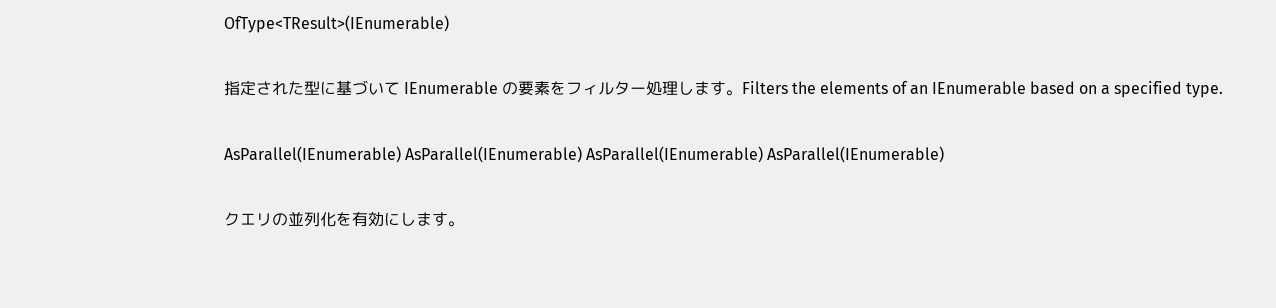OfType<TResult>(IEnumerable)

指定された型に基づいて IEnumerable の要素をフィルター処理します。Filters the elements of an IEnumerable based on a specified type.

AsParallel(IEnumerable) AsParallel(IEnumerable) AsParallel(IEnumerable) AsParallel(IEnumerable)

クエリの並列化を有効にします。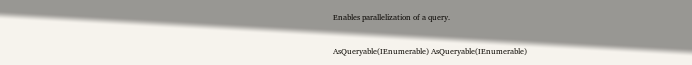Enables parallelization of a query.

AsQueryable(IEnumerable) AsQueryable(IEnumerable)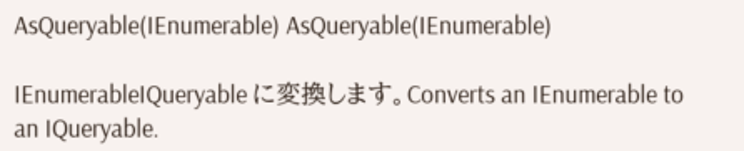AsQueryable(IEnumerable) AsQueryable(IEnumerable)

IEnumerableIQueryable に変換します。Converts an IEnumerable to an IQueryable.